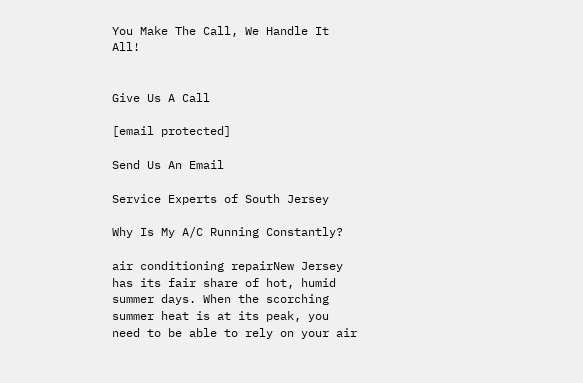You Make The Call, We Handle It All!


Give Us A Call

[email protected]

Send Us An Email

Service Experts of South Jersey

Why Is My A/C Running Constantly?

air conditioning repairNew Jersey has its fair share of hot, humid summer days. When the scorching summer heat is at its peak, you need to be able to rely on your air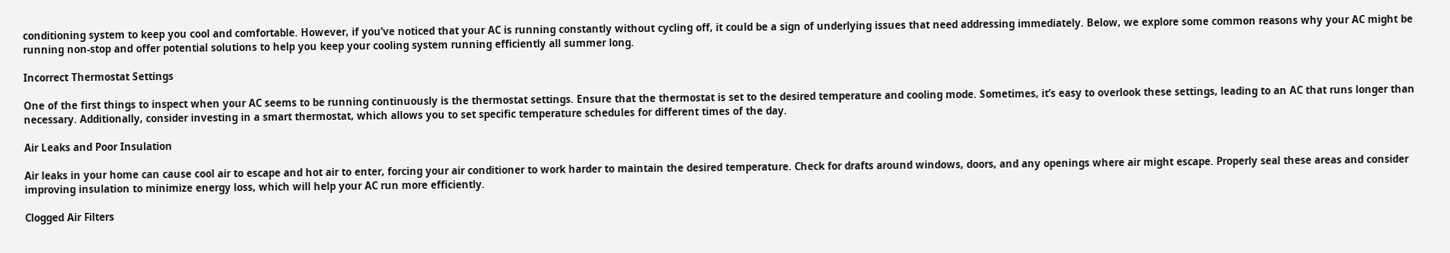conditioning system to keep you cool and comfortable. However, if you’ve noticed that your AC is running constantly without cycling off, it could be a sign of underlying issues that need addressing immediately. Below, we explore some common reasons why your AC might be running non-stop and offer potential solutions to help you keep your cooling system running efficiently all summer long.

Incorrect Thermostat Settings

One of the first things to inspect when your AC seems to be running continuously is the thermostat settings. Ensure that the thermostat is set to the desired temperature and cooling mode. Sometimes, it’s easy to overlook these settings, leading to an AC that runs longer than necessary. Additionally, consider investing in a smart thermostat, which allows you to set specific temperature schedules for different times of the day.

Air Leaks and Poor Insulation

Air leaks in your home can cause cool air to escape and hot air to enter, forcing your air conditioner to work harder to maintain the desired temperature. Check for drafts around windows, doors, and any openings where air might escape. Properly seal these areas and consider improving insulation to minimize energy loss, which will help your AC run more efficiently.

Clogged Air Filters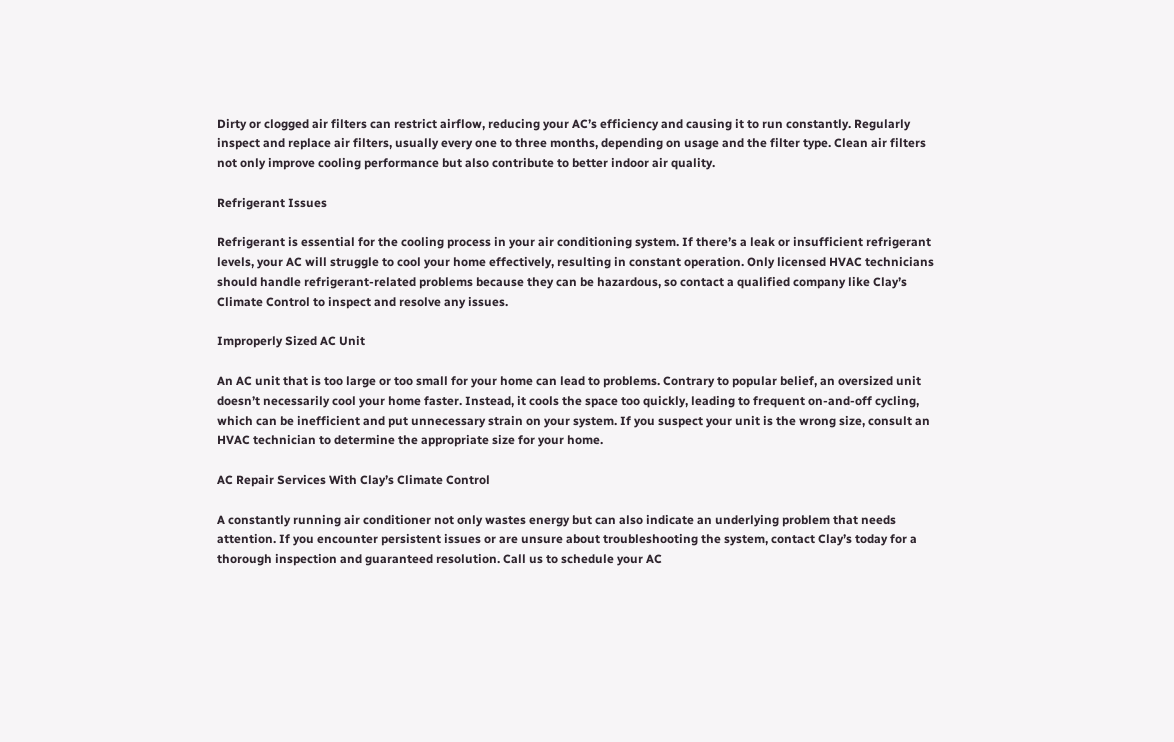Dirty or clogged air filters can restrict airflow, reducing your AC’s efficiency and causing it to run constantly. Regularly inspect and replace air filters, usually every one to three months, depending on usage and the filter type. Clean air filters not only improve cooling performance but also contribute to better indoor air quality.

Refrigerant Issues

Refrigerant is essential for the cooling process in your air conditioning system. If there’s a leak or insufficient refrigerant levels, your AC will struggle to cool your home effectively, resulting in constant operation. Only licensed HVAC technicians should handle refrigerant-related problems because they can be hazardous, so contact a qualified company like Clay’s Climate Control to inspect and resolve any issues.

Improperly Sized AC Unit

An AC unit that is too large or too small for your home can lead to problems. Contrary to popular belief, an oversized unit doesn’t necessarily cool your home faster. Instead, it cools the space too quickly, leading to frequent on-and-off cycling, which can be inefficient and put unnecessary strain on your system. If you suspect your unit is the wrong size, consult an HVAC technician to determine the appropriate size for your home.

AC Repair Services With Clay’s Climate Control

A constantly running air conditioner not only wastes energy but can also indicate an underlying problem that needs attention. If you encounter persistent issues or are unsure about troubleshooting the system, contact Clay’s today for a thorough inspection and guaranteed resolution. Call us to schedule your AC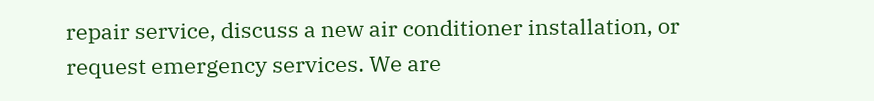repair service, discuss a new air conditioner installation, or request emergency services. We are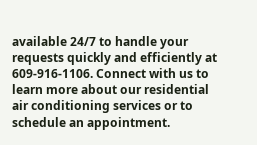available 24/7 to handle your requests quickly and efficiently at 609-916-1106. Connect with us to learn more about our residential air conditioning services or to schedule an appointment.